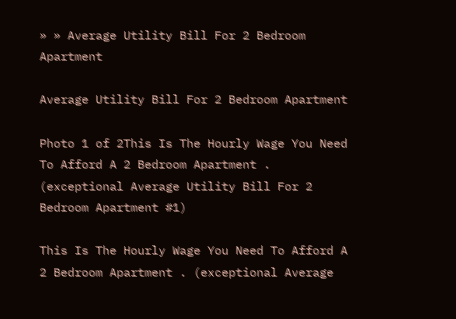» » Average Utility Bill For 2 Bedroom Apartment

Average Utility Bill For 2 Bedroom Apartment

Photo 1 of 2This Is The Hourly Wage You Need To Afford A 2 Bedroom Apartment . (exceptional Average Utility Bill For 2 Bedroom Apartment #1)

This Is The Hourly Wage You Need To Afford A 2 Bedroom Apartment . (exceptional Average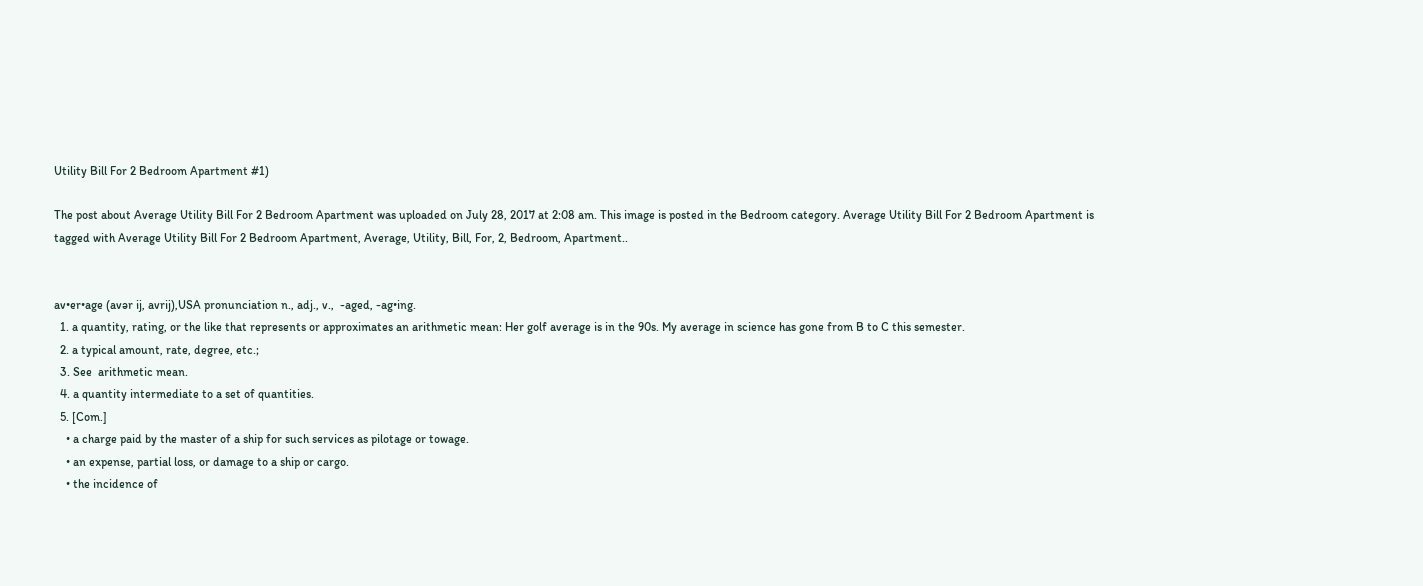Utility Bill For 2 Bedroom Apartment #1)

The post about Average Utility Bill For 2 Bedroom Apartment was uploaded on July 28, 2017 at 2:08 am. This image is posted in the Bedroom category. Average Utility Bill For 2 Bedroom Apartment is tagged with Average Utility Bill For 2 Bedroom Apartment, Average, Utility, Bill, For, 2, Bedroom, Apartment..


av•er•age (avər ij, avrij),USA pronunciation n., adj., v.,  -aged, -ag•ing.
  1. a quantity, rating, or the like that represents or approximates an arithmetic mean: Her golf average is in the 90s. My average in science has gone from B to C this semester.
  2. a typical amount, rate, degree, etc.;
  3. See  arithmetic mean.
  4. a quantity intermediate to a set of quantities.
  5. [Com.]
    • a charge paid by the master of a ship for such services as pilotage or towage.
    • an expense, partial loss, or damage to a ship or cargo.
    • the incidence of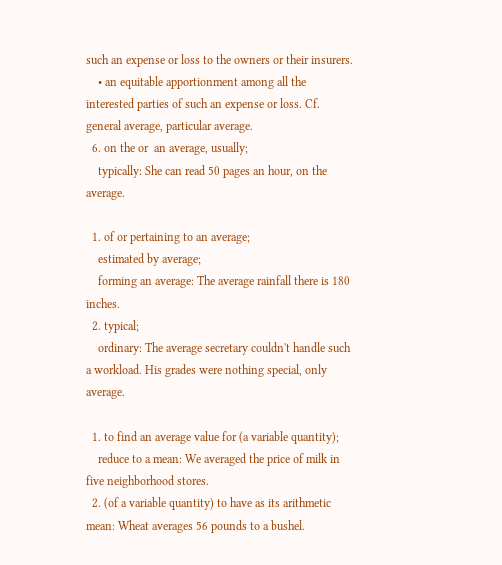such an expense or loss to the owners or their insurers.
    • an equitable apportionment among all the interested parties of such an expense or loss. Cf. general average, particular average.
  6. on the or  an average, usually;
    typically: She can read 50 pages an hour, on the average.

  1. of or pertaining to an average;
    estimated by average;
    forming an average: The average rainfall there is 180 inches.
  2. typical;
    ordinary: The average secretary couldn't handle such a workload. His grades were nothing special, only average.

  1. to find an average value for (a variable quantity);
    reduce to a mean: We averaged the price of milk in five neighborhood stores.
  2. (of a variable quantity) to have as its arithmetic mean: Wheat averages 56 pounds to a bushel.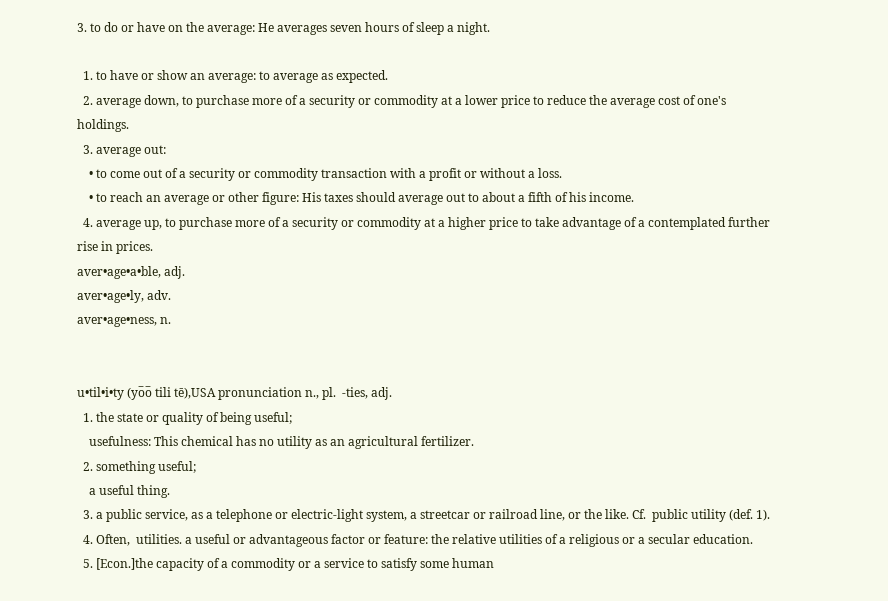3. to do or have on the average: He averages seven hours of sleep a night.

  1. to have or show an average: to average as expected.
  2. average down, to purchase more of a security or commodity at a lower price to reduce the average cost of one's holdings.
  3. average out:
    • to come out of a security or commodity transaction with a profit or without a loss.
    • to reach an average or other figure: His taxes should average out to about a fifth of his income.
  4. average up, to purchase more of a security or commodity at a higher price to take advantage of a contemplated further rise in prices.
aver•age•a•ble, adj.
aver•age•ly, adv.
aver•age•ness, n.


u•til•i•ty (yo̅o̅ tili tē),USA pronunciation n., pl.  -ties, adj.
  1. the state or quality of being useful;
    usefulness: This chemical has no utility as an agricultural fertilizer.
  2. something useful;
    a useful thing.
  3. a public service, as a telephone or electric-light system, a streetcar or railroad line, or the like. Cf.  public utility (def. 1).
  4. Often,  utilities. a useful or advantageous factor or feature: the relative utilities of a religious or a secular education.
  5. [Econ.]the capacity of a commodity or a service to satisfy some human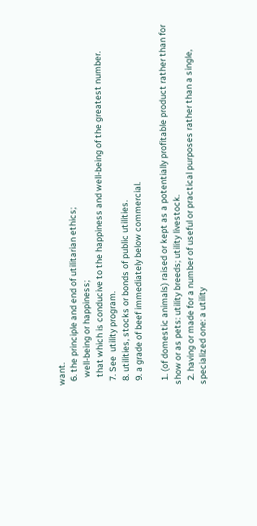want.
  6. the principle and end of utilitarian ethics;
    well-being or happiness;
    that which is conducive to the happiness and well-being of the greatest number.
  7. See  utility program.
  8. utilities, stocks or bonds of public utilities.
  9. a grade of beef immediately below commercial.

  1. (of domestic animals) raised or kept as a potentially profitable product rather than for show or as pets: utility breeds; utility livestock.
  2. having or made for a number of useful or practical purposes rather than a single, specialized one: a utility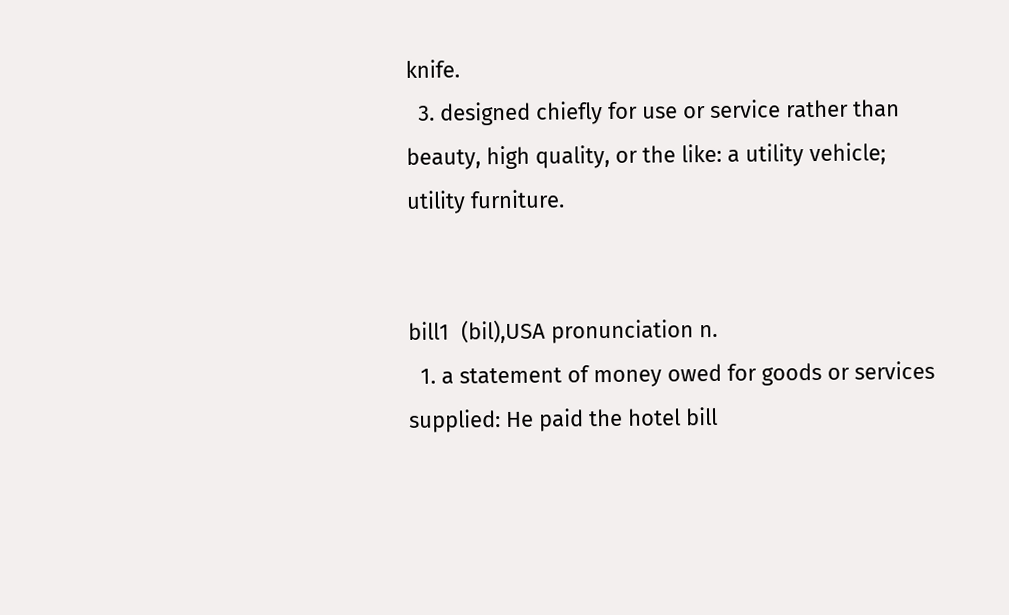knife.
  3. designed chiefly for use or service rather than beauty, high quality, or the like: a utility vehicle; utility furniture.


bill1  (bil),USA pronunciation n.
  1. a statement of money owed for goods or services supplied: He paid the hotel bill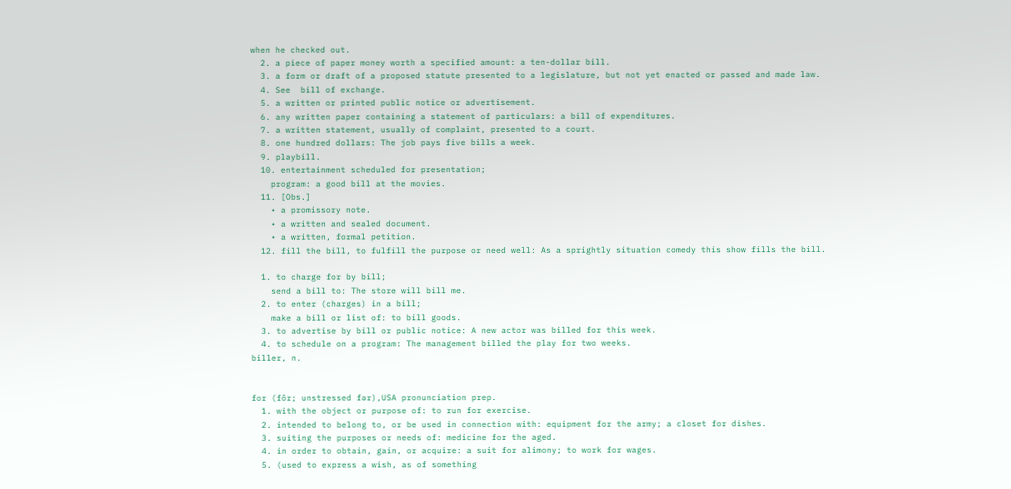when he checked out.
  2. a piece of paper money worth a specified amount: a ten-dollar bill.
  3. a form or draft of a proposed statute presented to a legislature, but not yet enacted or passed and made law.
  4. See  bill of exchange.
  5. a written or printed public notice or advertisement.
  6. any written paper containing a statement of particulars: a bill of expenditures.
  7. a written statement, usually of complaint, presented to a court.
  8. one hundred dollars: The job pays five bills a week.
  9. playbill.
  10. entertainment scheduled for presentation;
    program: a good bill at the movies.
  11. [Obs.]
    • a promissory note.
    • a written and sealed document.
    • a written, formal petition.
  12. fill the bill, to fulfill the purpose or need well: As a sprightly situation comedy this show fills the bill.

  1. to charge for by bill;
    send a bill to: The store will bill me.
  2. to enter (charges) in a bill;
    make a bill or list of: to bill goods.
  3. to advertise by bill or public notice: A new actor was billed for this week.
  4. to schedule on a program: The management billed the play for two weeks.
biller, n.


for (fôr; unstressed fər),USA pronunciation prep.
  1. with the object or purpose of: to run for exercise.
  2. intended to belong to, or be used in connection with: equipment for the army; a closet for dishes.
  3. suiting the purposes or needs of: medicine for the aged.
  4. in order to obtain, gain, or acquire: a suit for alimony; to work for wages.
  5. (used to express a wish, as of something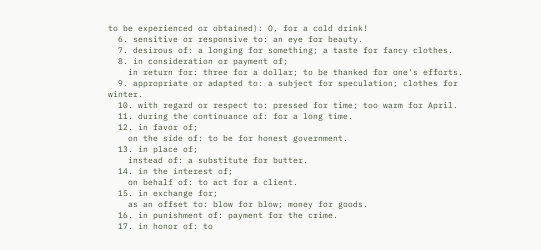to be experienced or obtained): O, for a cold drink!
  6. sensitive or responsive to: an eye for beauty.
  7. desirous of: a longing for something; a taste for fancy clothes.
  8. in consideration or payment of;
    in return for: three for a dollar; to be thanked for one's efforts.
  9. appropriate or adapted to: a subject for speculation; clothes for winter.
  10. with regard or respect to: pressed for time; too warm for April.
  11. during the continuance of: for a long time.
  12. in favor of;
    on the side of: to be for honest government.
  13. in place of;
    instead of: a substitute for butter.
  14. in the interest of;
    on behalf of: to act for a client.
  15. in exchange for;
    as an offset to: blow for blow; money for goods.
  16. in punishment of: payment for the crime.
  17. in honor of: to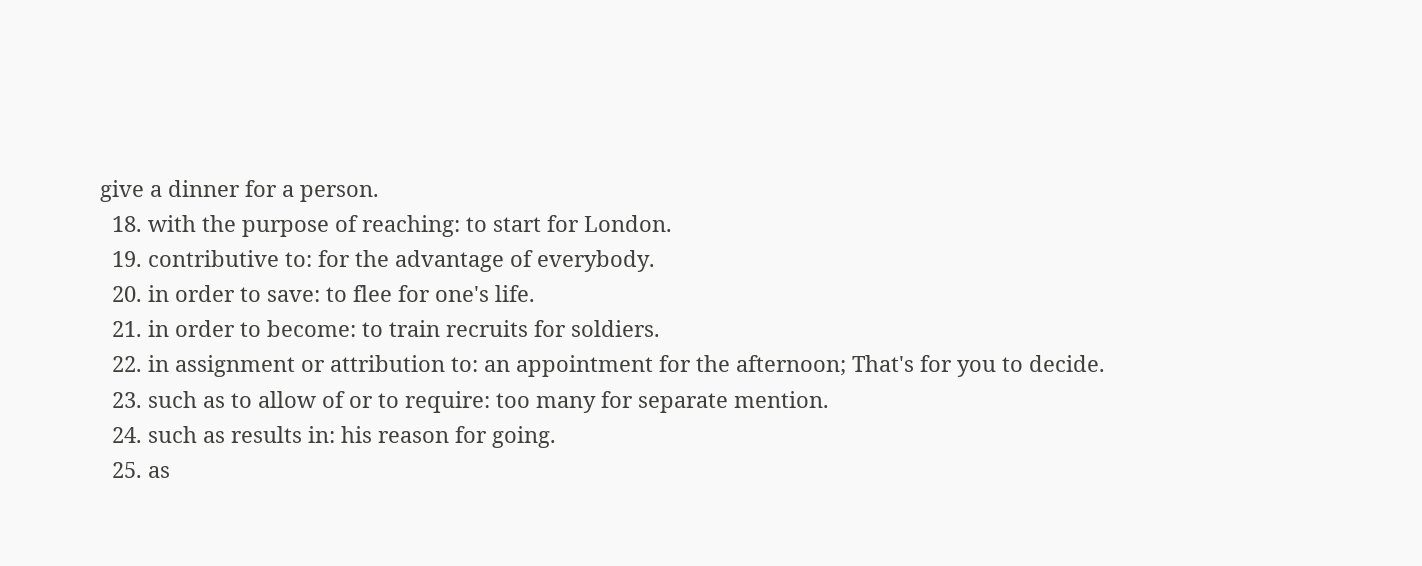give a dinner for a person.
  18. with the purpose of reaching: to start for London.
  19. contributive to: for the advantage of everybody.
  20. in order to save: to flee for one's life.
  21. in order to become: to train recruits for soldiers.
  22. in assignment or attribution to: an appointment for the afternoon; That's for you to decide.
  23. such as to allow of or to require: too many for separate mention.
  24. such as results in: his reason for going.
  25. as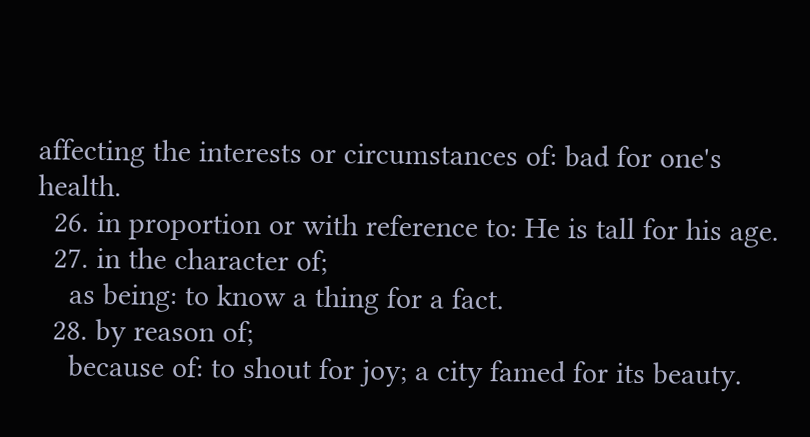affecting the interests or circumstances of: bad for one's health.
  26. in proportion or with reference to: He is tall for his age.
  27. in the character of;
    as being: to know a thing for a fact.
  28. by reason of;
    because of: to shout for joy; a city famed for its beauty.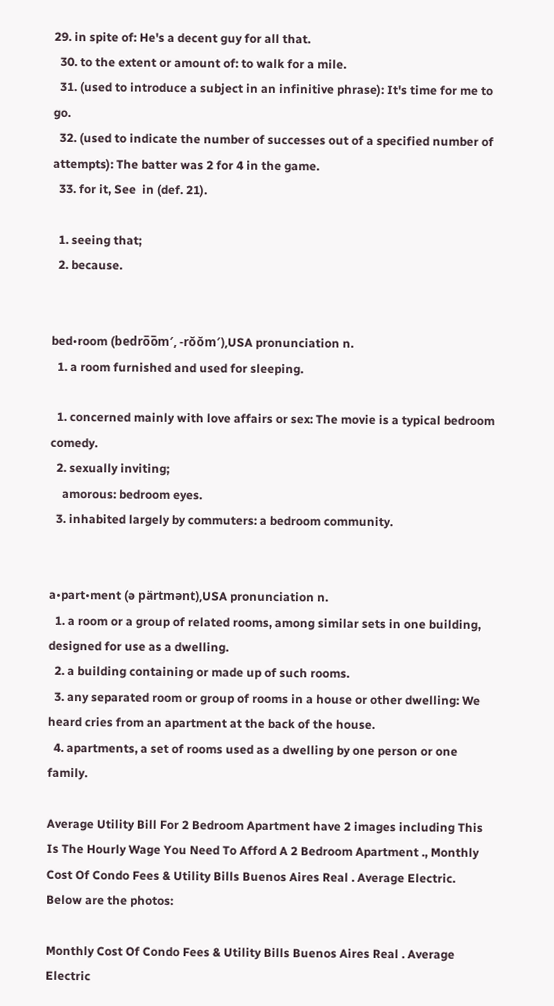29. in spite of: He's a decent guy for all that.
  30. to the extent or amount of: to walk for a mile.
  31. (used to introduce a subject in an infinitive phrase): It's time for me to go.
  32. (used to indicate the number of successes out of a specified number of attempts): The batter was 2 for 4 in the game.
  33. for it, See  in (def. 21).

  1. seeing that;
  2. because.


bed•room (bedro̅o̅m′, -rŏŏm′),USA pronunciation n.
  1. a room furnished and used for sleeping.

  1. concerned mainly with love affairs or sex: The movie is a typical bedroom comedy.
  2. sexually inviting;
    amorous: bedroom eyes.
  3. inhabited largely by commuters: a bedroom community.


a•part•ment (ə pärtmənt),USA pronunciation n.
  1. a room or a group of related rooms, among similar sets in one building, designed for use as a dwelling.
  2. a building containing or made up of such rooms.
  3. any separated room or group of rooms in a house or other dwelling: We heard cries from an apartment at the back of the house.
  4. apartments, a set of rooms used as a dwelling by one person or one family.

Average Utility Bill For 2 Bedroom Apartment have 2 images including This Is The Hourly Wage You Need To Afford A 2 Bedroom Apartment ., Monthly Cost Of Condo Fees & Utility Bills Buenos Aires Real . Average Electric. Below are the photos:

Monthly Cost Of Condo Fees & Utility Bills Buenos Aires Real . Average  Electric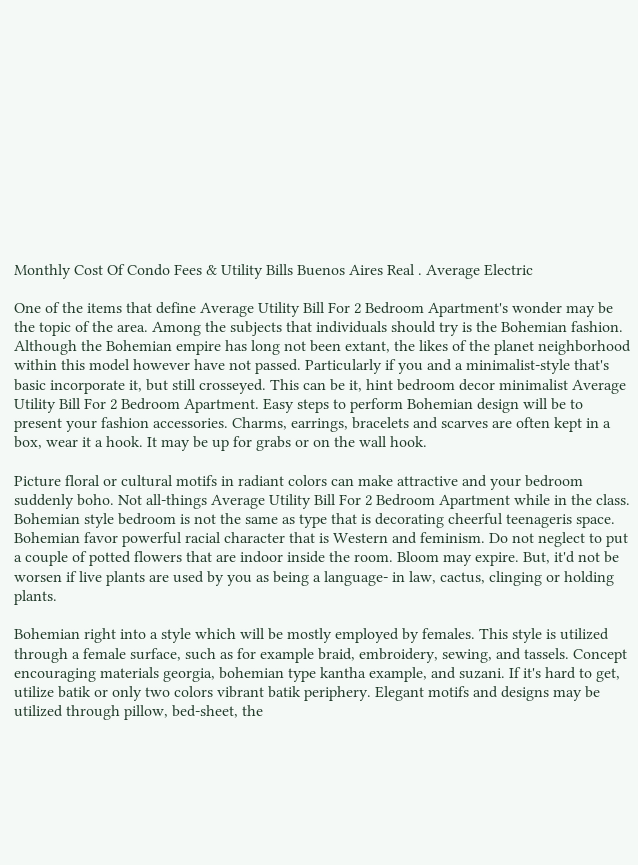Monthly Cost Of Condo Fees & Utility Bills Buenos Aires Real . Average Electric

One of the items that define Average Utility Bill For 2 Bedroom Apartment's wonder may be the topic of the area. Among the subjects that individuals should try is the Bohemian fashion. Although the Bohemian empire has long not been extant, the likes of the planet neighborhood within this model however have not passed. Particularly if you and a minimalist-style that's basic incorporate it, but still crosseyed. This can be it, hint bedroom decor minimalist Average Utility Bill For 2 Bedroom Apartment. Easy steps to perform Bohemian design will be to present your fashion accessories. Charms, earrings, bracelets and scarves are often kept in a box, wear it a hook. It may be up for grabs or on the wall hook.

Picture floral or cultural motifs in radiant colors can make attractive and your bedroom suddenly boho. Not all-things Average Utility Bill For 2 Bedroom Apartment while in the class. Bohemian style bedroom is not the same as type that is decorating cheerful teenageris space. Bohemian favor powerful racial character that is Western and feminism. Do not neglect to put a couple of potted flowers that are indoor inside the room. Bloom may expire. But, it'd not be worsen if live plants are used by you as being a language- in law, cactus, clinging or holding plants.

Bohemian right into a style which will be mostly employed by females. This style is utilized through a female surface, such as for example braid, embroidery, sewing, and tassels. Concept encouraging materials georgia, bohemian type kantha example, and suzani. If it's hard to get, utilize batik or only two colors vibrant batik periphery. Elegant motifs and designs may be utilized through pillow, bed-sheet, the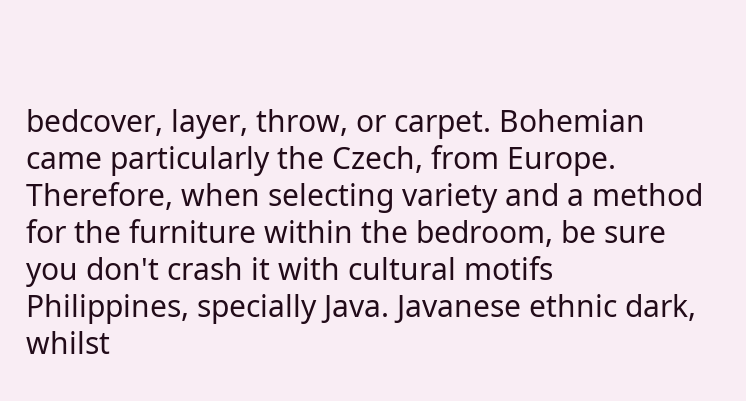bedcover, layer, throw, or carpet. Bohemian came particularly the Czech, from Europe. Therefore, when selecting variety and a method for the furniture within the bedroom, be sure you don't crash it with cultural motifs Philippines, specially Java. Javanese ethnic dark, whilst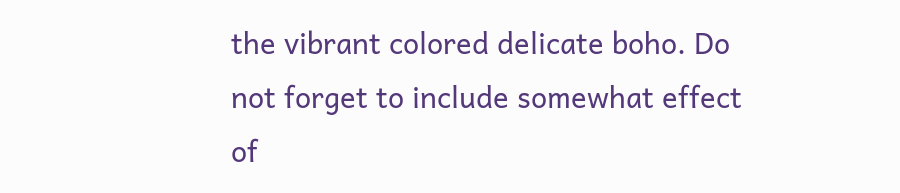the vibrant colored delicate boho. Do not forget to include somewhat effect of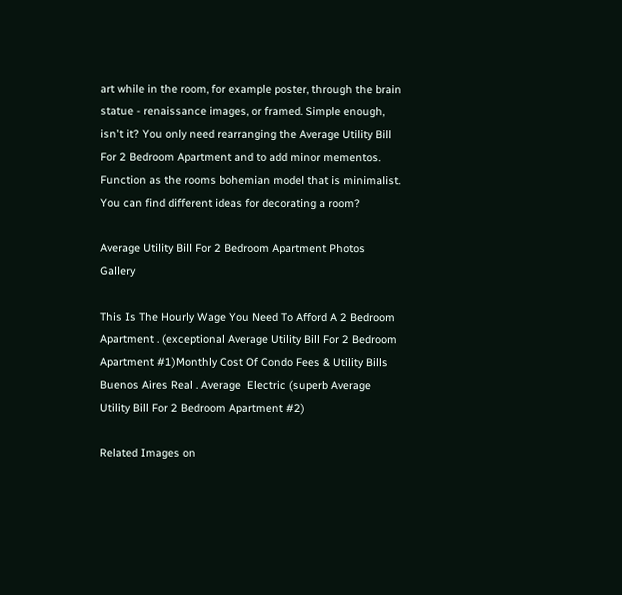art while in the room, for example poster, through the brain statue - renaissance images, or framed. Simple enough, isn't it? You only need rearranging the Average Utility Bill For 2 Bedroom Apartment and to add minor mementos. Function as the rooms bohemian model that is minimalist. You can find different ideas for decorating a room?

Average Utility Bill For 2 Bedroom Apartment Photos Gallery

This Is The Hourly Wage You Need To Afford A 2 Bedroom Apartment . (exceptional Average Utility Bill For 2 Bedroom Apartment #1)Monthly Cost Of Condo Fees & Utility Bills Buenos Aires Real . Average  Electric (superb Average Utility Bill For 2 Bedroom Apartment #2)

Related Images on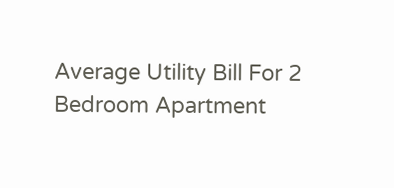Average Utility Bill For 2 Bedroom Apartment